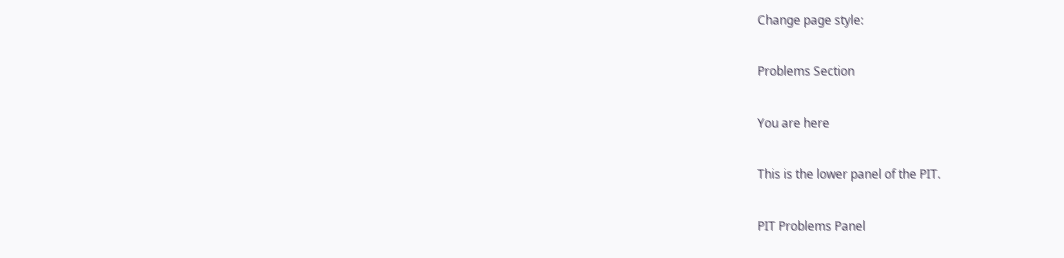Change page style:

Problems Section

You are here

This is the lower panel of the PIT.

PIT Problems Panel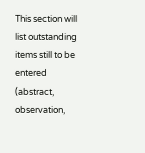This section will list outstanding items still to be entered (abstract, observation,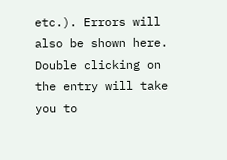etc.). Errors will also be shown here. Double clicking on the entry will take you to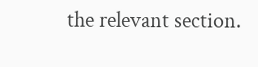the relevant section.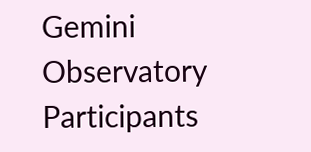Gemini Observatory Participants